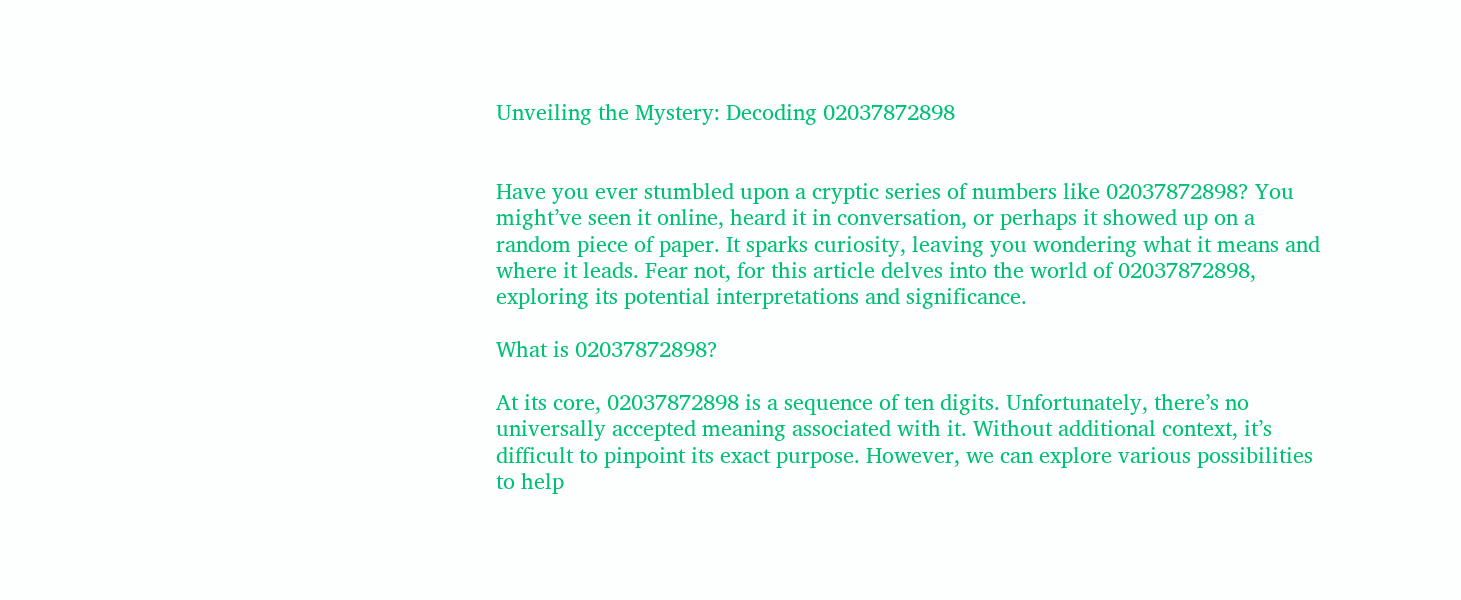Unveiling the Mystery: Decoding 02037872898


Have you ever stumbled upon a cryptic series of numbers like 02037872898? You might’ve seen it online, heard it in conversation, or perhaps it showed up on a random piece of paper. It sparks curiosity, leaving you wondering what it means and where it leads. Fear not, for this article delves into the world of 02037872898, exploring its potential interpretations and significance.

What is 02037872898?

At its core, 02037872898 is a sequence of ten digits. Unfortunately, there’s no universally accepted meaning associated with it. Without additional context, it’s difficult to pinpoint its exact purpose. However, we can explore various possibilities to help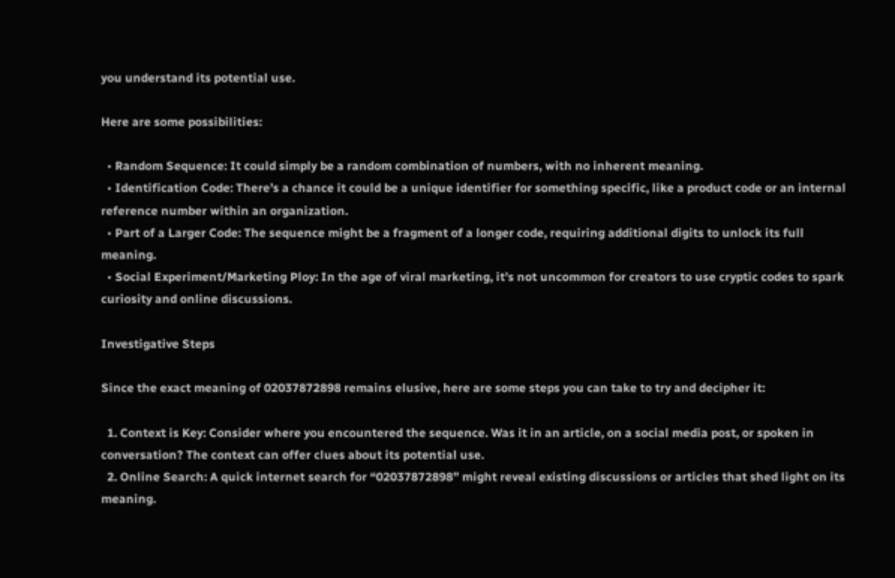you understand its potential use.

Here are some possibilities:

  • Random Sequence: It could simply be a random combination of numbers, with no inherent meaning.
  • Identification Code: There’s a chance it could be a unique identifier for something specific, like a product code or an internal reference number within an organization.
  • Part of a Larger Code: The sequence might be a fragment of a longer code, requiring additional digits to unlock its full meaning.
  • Social Experiment/Marketing Ploy: In the age of viral marketing, it’s not uncommon for creators to use cryptic codes to spark curiosity and online discussions.

Investigative Steps

Since the exact meaning of 02037872898 remains elusive, here are some steps you can take to try and decipher it:

  1. Context is Key: Consider where you encountered the sequence. Was it in an article, on a social media post, or spoken in conversation? The context can offer clues about its potential use.
  2. Online Search: A quick internet search for “02037872898” might reveal existing discussions or articles that shed light on its meaning.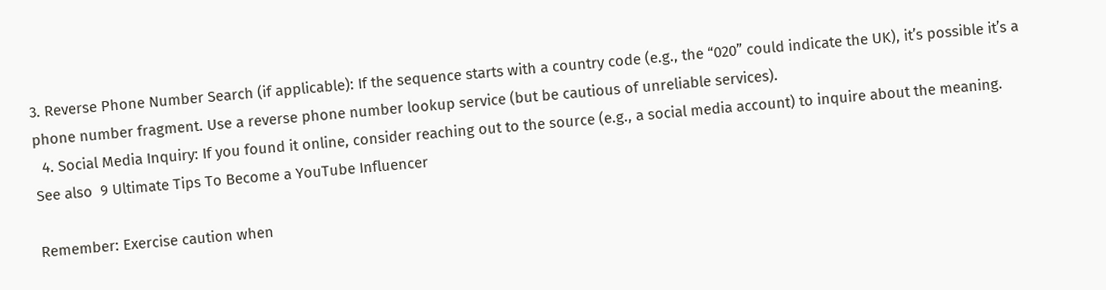3. Reverse Phone Number Search (if applicable): If the sequence starts with a country code (e.g., the “020” could indicate the UK), it’s possible it’s a phone number fragment. Use a reverse phone number lookup service (but be cautious of unreliable services).
  4. Social Media Inquiry: If you found it online, consider reaching out to the source (e.g., a social media account) to inquire about the meaning.
See also  9 Ultimate Tips To Become a YouTube Influencer

Remember: Exercise caution when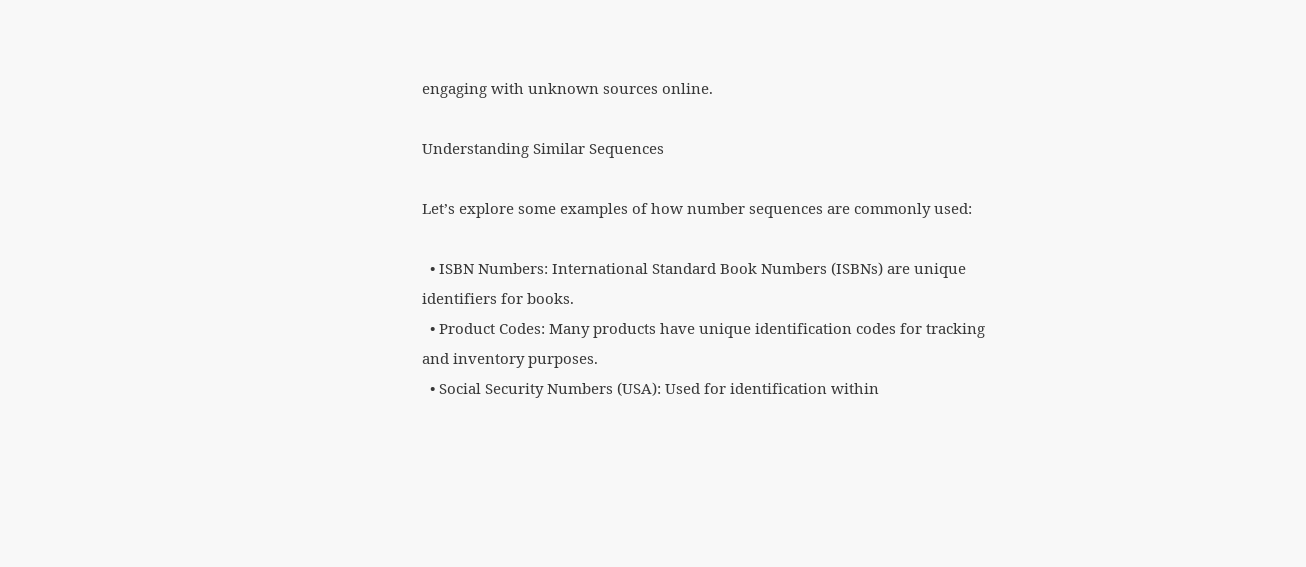engaging with unknown sources online.

Understanding Similar Sequences

Let’s explore some examples of how number sequences are commonly used:

  • ISBN Numbers: International Standard Book Numbers (ISBNs) are unique identifiers for books.
  • Product Codes: Many products have unique identification codes for tracking and inventory purposes.
  • Social Security Numbers (USA): Used for identification within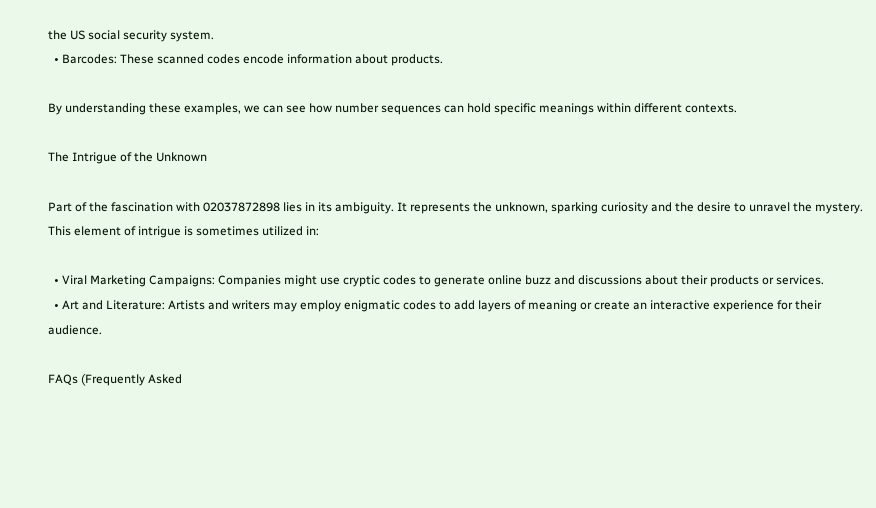the US social security system.
  • Barcodes: These scanned codes encode information about products.

By understanding these examples, we can see how number sequences can hold specific meanings within different contexts.

The Intrigue of the Unknown

Part of the fascination with 02037872898 lies in its ambiguity. It represents the unknown, sparking curiosity and the desire to unravel the mystery. This element of intrigue is sometimes utilized in:

  • Viral Marketing Campaigns: Companies might use cryptic codes to generate online buzz and discussions about their products or services.
  • Art and Literature: Artists and writers may employ enigmatic codes to add layers of meaning or create an interactive experience for their audience.

FAQs (Frequently Asked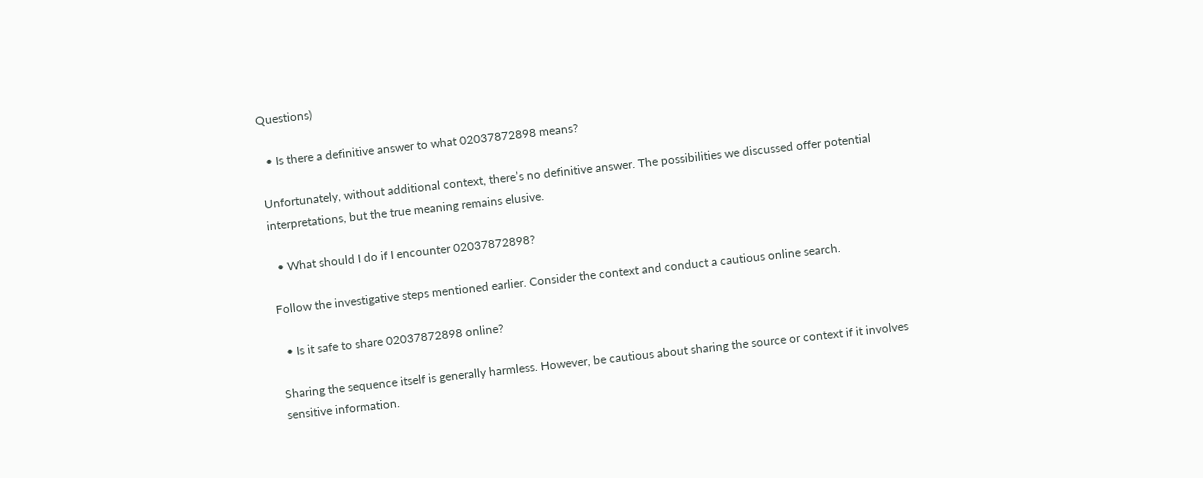Questions)

  • Is there a definitive answer to what 02037872898 means?

Unfortunately, without additional context, there’s no definitive answer. The possibilities we discussed offer potential interpretations, but the true meaning remains elusive.

  • What should I do if I encounter 02037872898?

Follow the investigative steps mentioned earlier. Consider the context and conduct a cautious online search.

  • Is it safe to share 02037872898 online?

Sharing the sequence itself is generally harmless. However, be cautious about sharing the source or context if it involves sensitive information.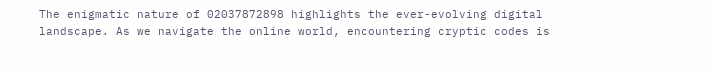The enigmatic nature of 02037872898 highlights the ever-evolving digital landscape. As we navigate the online world, encountering cryptic codes is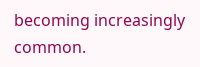becoming increasingly common.